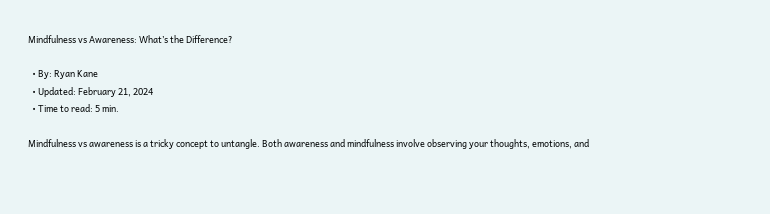Mindfulness vs Awareness: What’s the Difference?

  • By: Ryan Kane
  • Updated: February 21, 2024
  • Time to read: 5 min.

Mindfulness vs awareness is a tricky concept to untangle. Both awareness and mindfulness involve observing your thoughts, emotions, and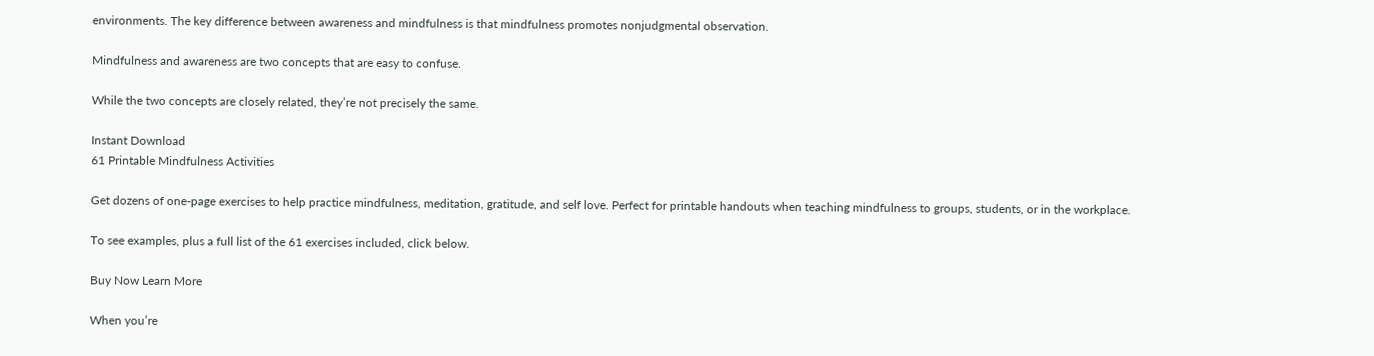environments. The key difference between awareness and mindfulness is that mindfulness promotes nonjudgmental observation.

Mindfulness and awareness are two concepts that are easy to confuse.

While the two concepts are closely related, they’re not precisely the same.

Instant Download
61 Printable Mindfulness Activities

Get dozens of one-page exercises to help practice mindfulness, meditation, gratitude, and self love. Perfect for printable handouts when teaching mindfulness to groups, students, or in the workplace.

To see examples, plus a full list of the 61 exercises included, click below.

Buy Now Learn More

When you’re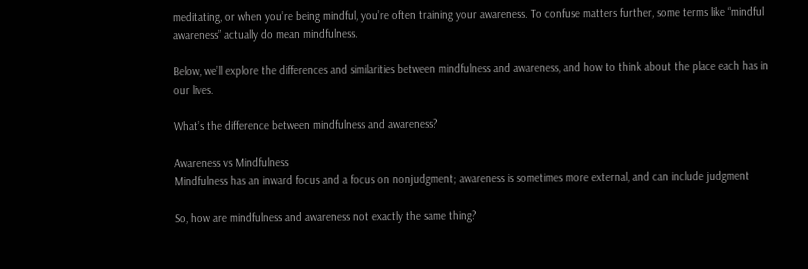meditating, or when you’re being mindful, you’re often training your awareness. To confuse matters further, some terms like “mindful awareness” actually do mean mindfulness.

Below, we’ll explore the differences and similarities between mindfulness and awareness, and how to think about the place each has in our lives.

What’s the difference between mindfulness and awareness?

Awareness vs Mindfulness
Mindfulness has an inward focus and a focus on nonjudgment; awareness is sometimes more external, and can include judgment

So, how are mindfulness and awareness not exactly the same thing?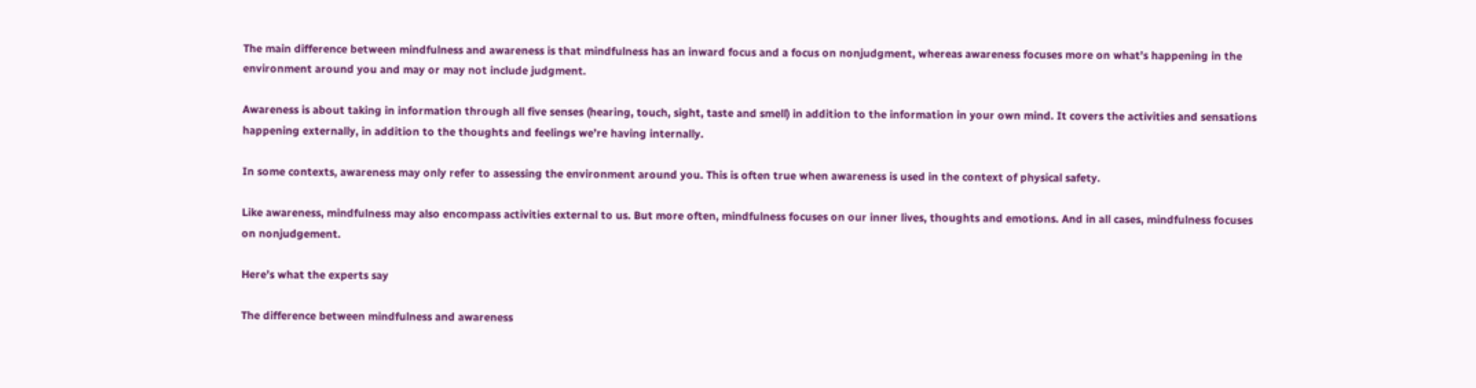The main difference between mindfulness and awareness is that mindfulness has an inward focus and a focus on nonjudgment, whereas awareness focuses more on what’s happening in the environment around you and may or may not include judgment.

Awareness is about taking in information through all five senses (hearing, touch, sight, taste and smell) in addition to the information in your own mind. It covers the activities and sensations happening externally, in addition to the thoughts and feelings we’re having internally.

In some contexts, awareness may only refer to assessing the environment around you. This is often true when awareness is used in the context of physical safety.

Like awareness, mindfulness may also encompass activities external to us. But more often, mindfulness focuses on our inner lives, thoughts and emotions. And in all cases, mindfulness focuses on nonjudgement.

Here’s what the experts say

The difference between mindfulness and awareness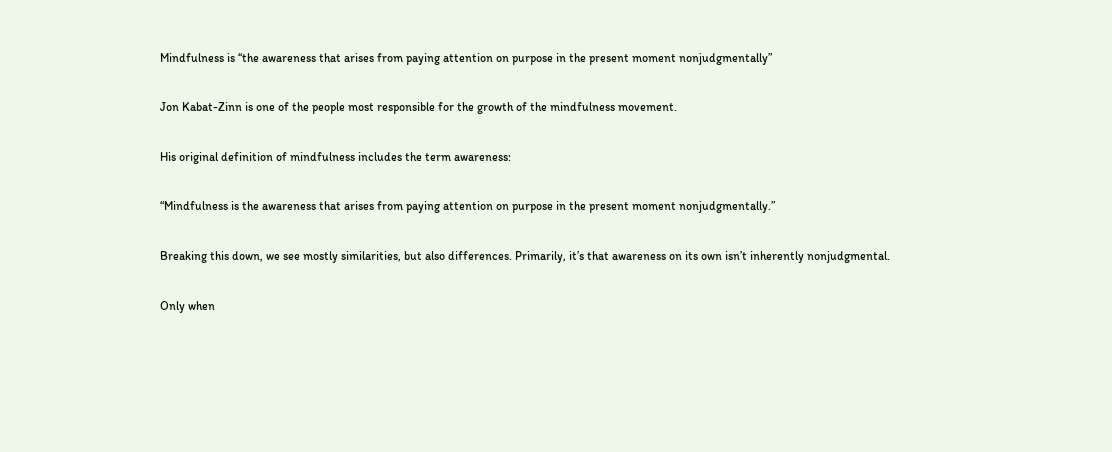Mindfulness is “the awareness that arises from paying attention on purpose in the present moment nonjudgmentally”

Jon Kabat-Zinn is one of the people most responsible for the growth of the mindfulness movement.

His original definition of mindfulness includes the term awareness:

“Mindfulness is the awareness that arises from paying attention on purpose in the present moment nonjudgmentally.”

Breaking this down, we see mostly similarities, but also differences. Primarily, it’s that awareness on its own isn’t inherently nonjudgmental.

Only when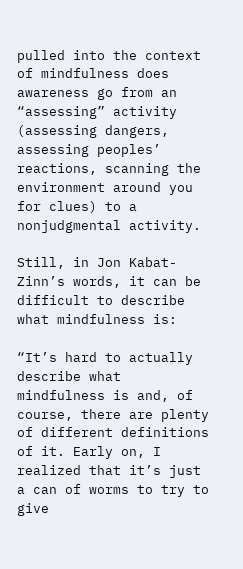pulled into the context of mindfulness does awareness go from an “assessing” activity (assessing dangers, assessing peoples’ reactions, scanning the environment around you for clues) to a nonjudgmental activity.

Still, in Jon Kabat-Zinn’s words, it can be difficult to describe what mindfulness is:

“It’s hard to actually describe what mindfulness is and, of course, there are plenty of different definitions of it. Early on, I realized that it’s just a can of worms to try to give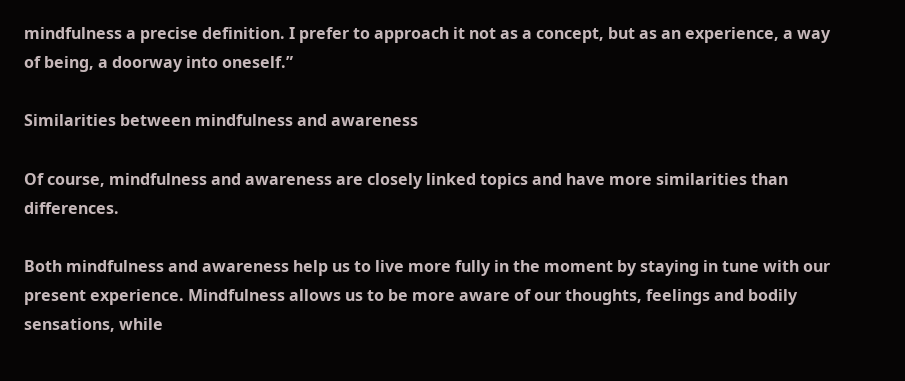mindfulness a precise definition. I prefer to approach it not as a concept, but as an experience, a way of being, a doorway into oneself.”

Similarities between mindfulness and awareness

Of course, mindfulness and awareness are closely linked topics and have more similarities than differences.

Both mindfulness and awareness help us to live more fully in the moment by staying in tune with our present experience. Mindfulness allows us to be more aware of our thoughts, feelings and bodily sensations, while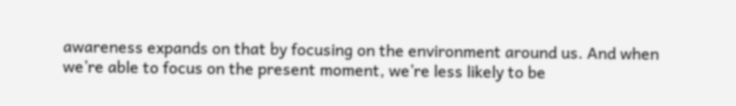awareness expands on that by focusing on the environment around us. And when we’re able to focus on the present moment, we’re less likely to be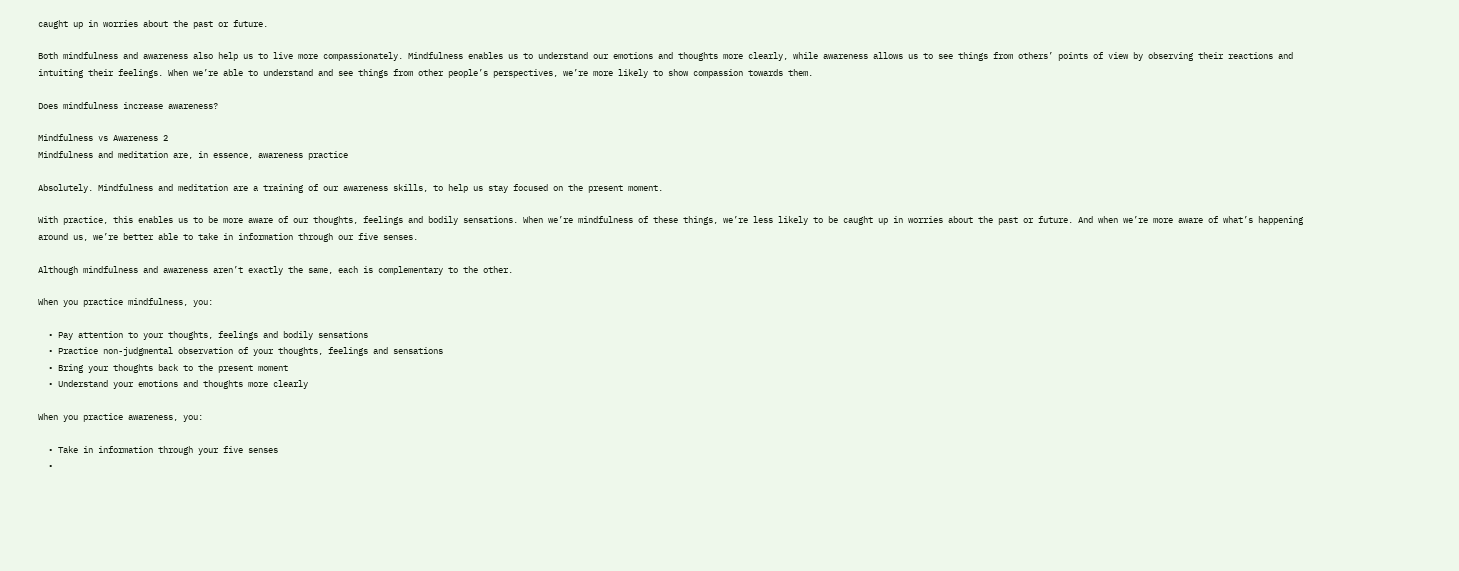caught up in worries about the past or future.

Both mindfulness and awareness also help us to live more compassionately. Mindfulness enables us to understand our emotions and thoughts more clearly, while awareness allows us to see things from others’ points of view by observing their reactions and intuiting their feelings. When we’re able to understand and see things from other people’s perspectives, we’re more likely to show compassion towards them.

Does mindfulness increase awareness?

Mindfulness vs Awareness 2
Mindfulness and meditation are, in essence, awareness practice

Absolutely. Mindfulness and meditation are a training of our awareness skills, to help us stay focused on the present moment.

With practice, this enables us to be more aware of our thoughts, feelings and bodily sensations. When we’re mindfulness of these things, we’re less likely to be caught up in worries about the past or future. And when we’re more aware of what’s happening around us, we’re better able to take in information through our five senses.

Although mindfulness and awareness aren’t exactly the same, each is complementary to the other.

When you practice mindfulness, you:

  • Pay attention to your thoughts, feelings and bodily sensations
  • Practice non-judgmental observation of your thoughts, feelings and sensations
  • Bring your thoughts back to the present moment
  • Understand your emotions and thoughts more clearly

When you practice awareness, you:

  • Take in information through your five senses
  •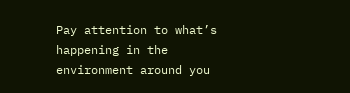Pay attention to what’s happening in the environment around you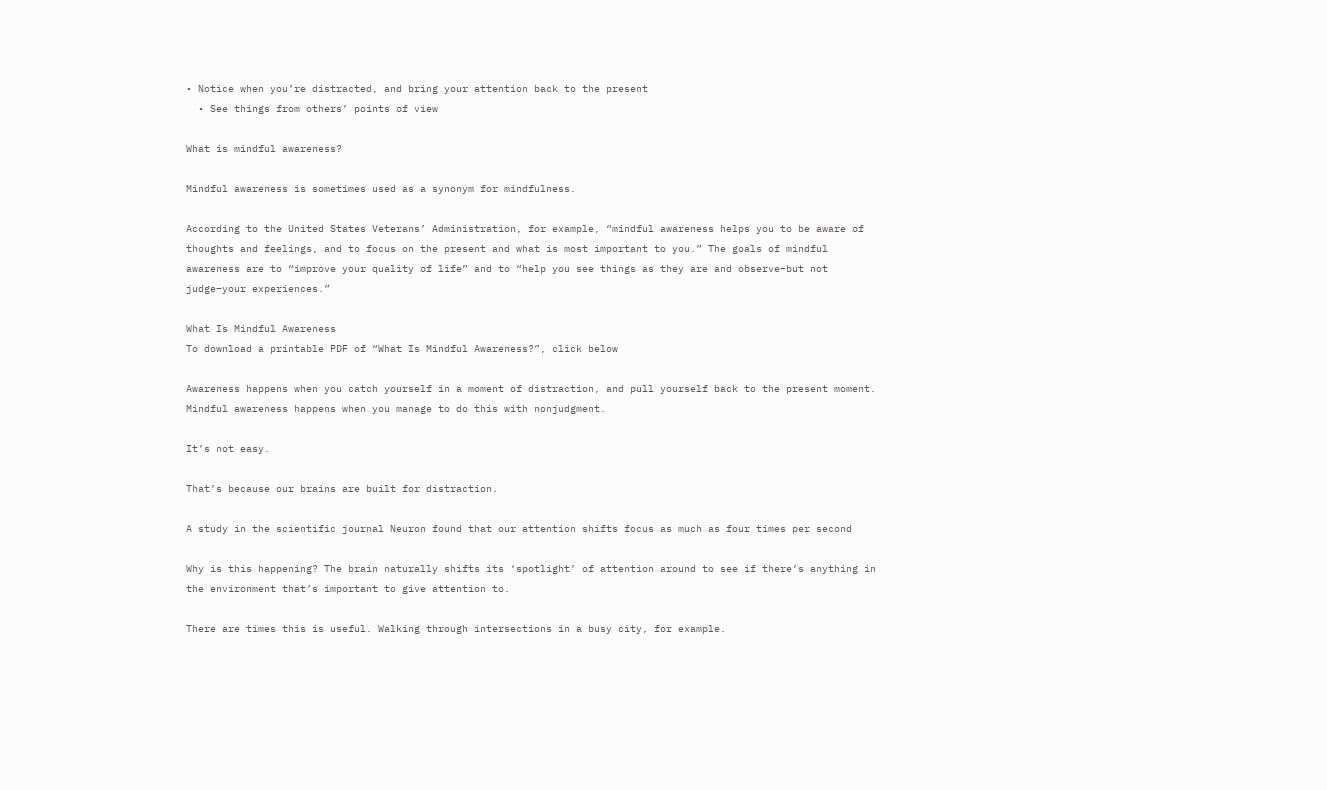• Notice when you’re distracted, and bring your attention back to the present
  • See things from others’ points of view

What is mindful awareness?

Mindful awareness is sometimes used as a synonym for mindfulness.

According to the United States Veterans’ Administration, for example, “mindful awareness helps you to be aware of thoughts and feelings, and to focus on the present and what is most important to you.” The goals of mindful awareness are to “improve your quality of life” and to “help you see things as they are and observe–but not judge–your experiences.”

What Is Mindful Awareness
To download a printable PDF of “What Is Mindful Awareness?”, click below

Awareness happens when you catch yourself in a moment of distraction, and pull yourself back to the present moment. Mindful awareness happens when you manage to do this with nonjudgment.

It’s not easy.

That’s because our brains are built for distraction.

A study in the scientific journal Neuron found that our attention shifts focus as much as four times per second

Why is this happening? The brain naturally shifts its ‘spotlight’ of attention around to see if there’s anything in the environment that’s important to give attention to.

There are times this is useful. Walking through intersections in a busy city, for example.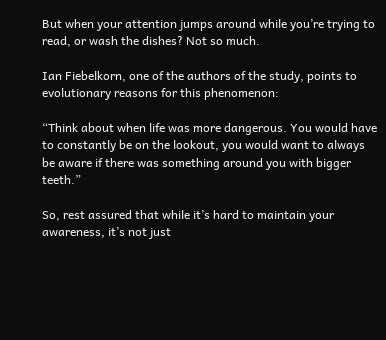But when your attention jumps around while you’re trying to read, or wash the dishes? Not so much.

Ian Fiebelkorn, one of the authors of the study, points to evolutionary reasons for this phenomenon:

“Think about when life was more dangerous. You would have to constantly be on the lookout, you would want to always be aware if there was something around you with bigger teeth.”

So, rest assured that while it’s hard to maintain your awareness, it’s not just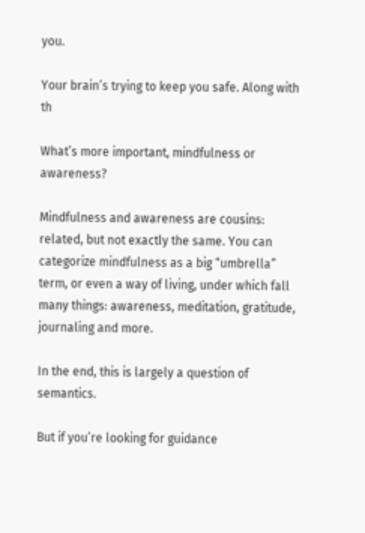you.

Your brain’s trying to keep you safe. Along with th

What’s more important, mindfulness or awareness?

Mindfulness and awareness are cousins: related, but not exactly the same. You can categorize mindfulness as a big “umbrella” term, or even a way of living, under which fall many things: awareness, meditation, gratitude, journaling and more.

In the end, this is largely a question of semantics.

But if you’re looking for guidance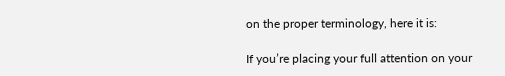on the proper terminology, here it is:

If you’re placing your full attention on your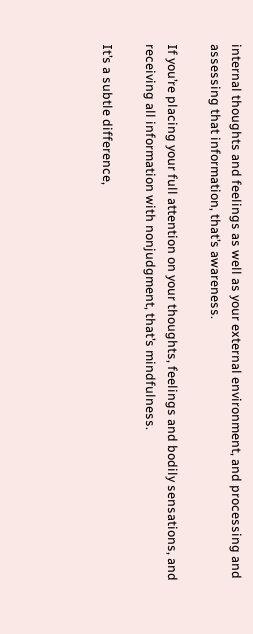internal thoughts and feelings as well as your external environment, and processing and assessing that information, that’s awareness.

If you’re placing your full attention on your thoughts, feelings and bodily sensations, and receiving all information with nonjudgment, that’s mindfulness.

It’s a subtle difference,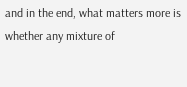and in the end, what matters more is whether any mixture of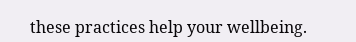these practices help your wellbeing.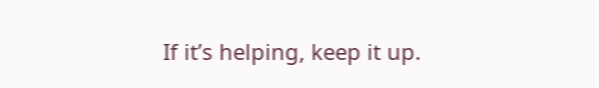If it’s helping, keep it up.